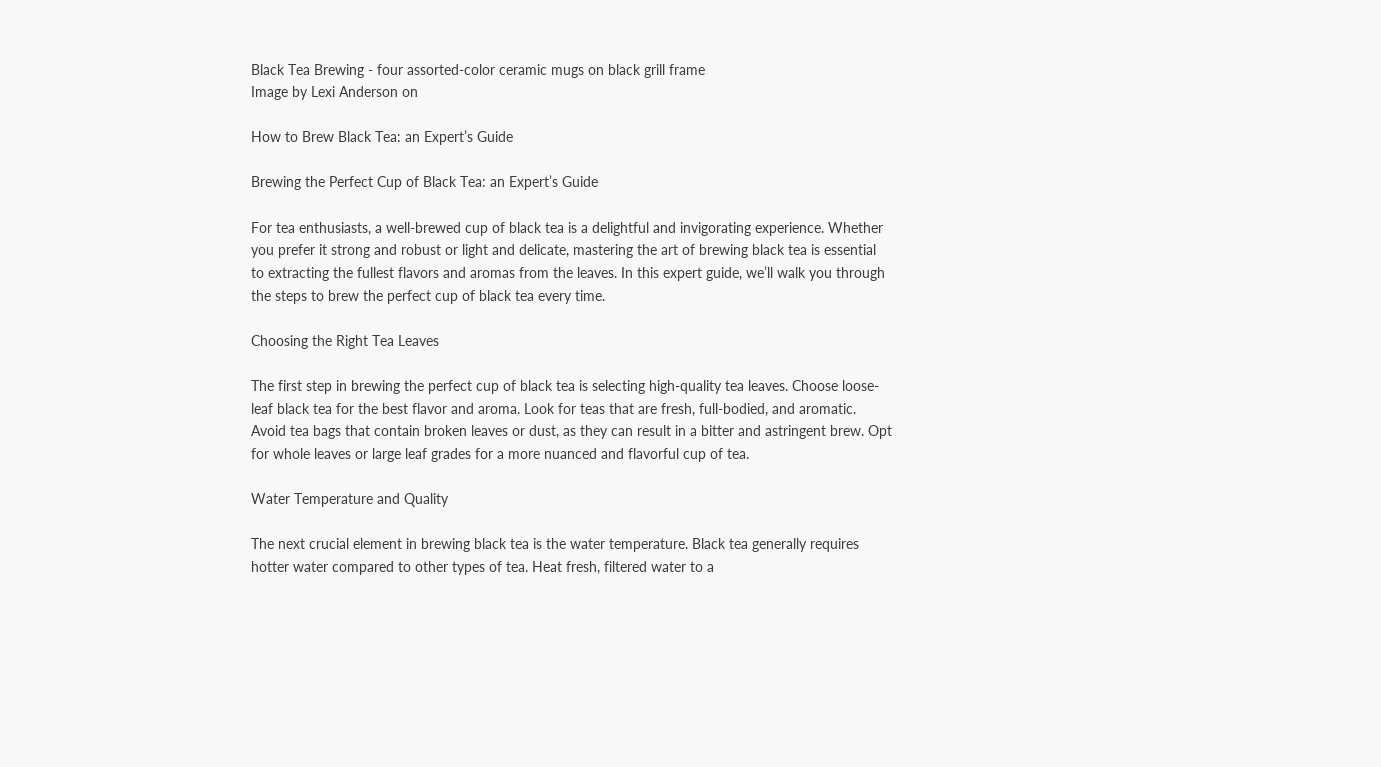Black Tea Brewing - four assorted-color ceramic mugs on black grill frame
Image by Lexi Anderson on

How to Brew Black Tea: an Expert’s Guide

Brewing the Perfect Cup of Black Tea: an Expert’s Guide

For tea enthusiasts, a well-brewed cup of black tea is a delightful and invigorating experience. Whether you prefer it strong and robust or light and delicate, mastering the art of brewing black tea is essential to extracting the fullest flavors and aromas from the leaves. In this expert guide, we’ll walk you through the steps to brew the perfect cup of black tea every time.

Choosing the Right Tea Leaves

The first step in brewing the perfect cup of black tea is selecting high-quality tea leaves. Choose loose-leaf black tea for the best flavor and aroma. Look for teas that are fresh, full-bodied, and aromatic. Avoid tea bags that contain broken leaves or dust, as they can result in a bitter and astringent brew. Opt for whole leaves or large leaf grades for a more nuanced and flavorful cup of tea.

Water Temperature and Quality

The next crucial element in brewing black tea is the water temperature. Black tea generally requires hotter water compared to other types of tea. Heat fresh, filtered water to a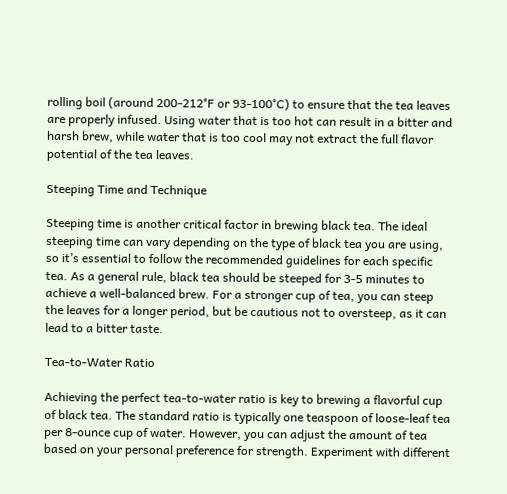rolling boil (around 200-212°F or 93-100°C) to ensure that the tea leaves are properly infused. Using water that is too hot can result in a bitter and harsh brew, while water that is too cool may not extract the full flavor potential of the tea leaves.

Steeping Time and Technique

Steeping time is another critical factor in brewing black tea. The ideal steeping time can vary depending on the type of black tea you are using, so it’s essential to follow the recommended guidelines for each specific tea. As a general rule, black tea should be steeped for 3-5 minutes to achieve a well-balanced brew. For a stronger cup of tea, you can steep the leaves for a longer period, but be cautious not to oversteep, as it can lead to a bitter taste.

Tea-to-Water Ratio

Achieving the perfect tea-to-water ratio is key to brewing a flavorful cup of black tea. The standard ratio is typically one teaspoon of loose-leaf tea per 8-ounce cup of water. However, you can adjust the amount of tea based on your personal preference for strength. Experiment with different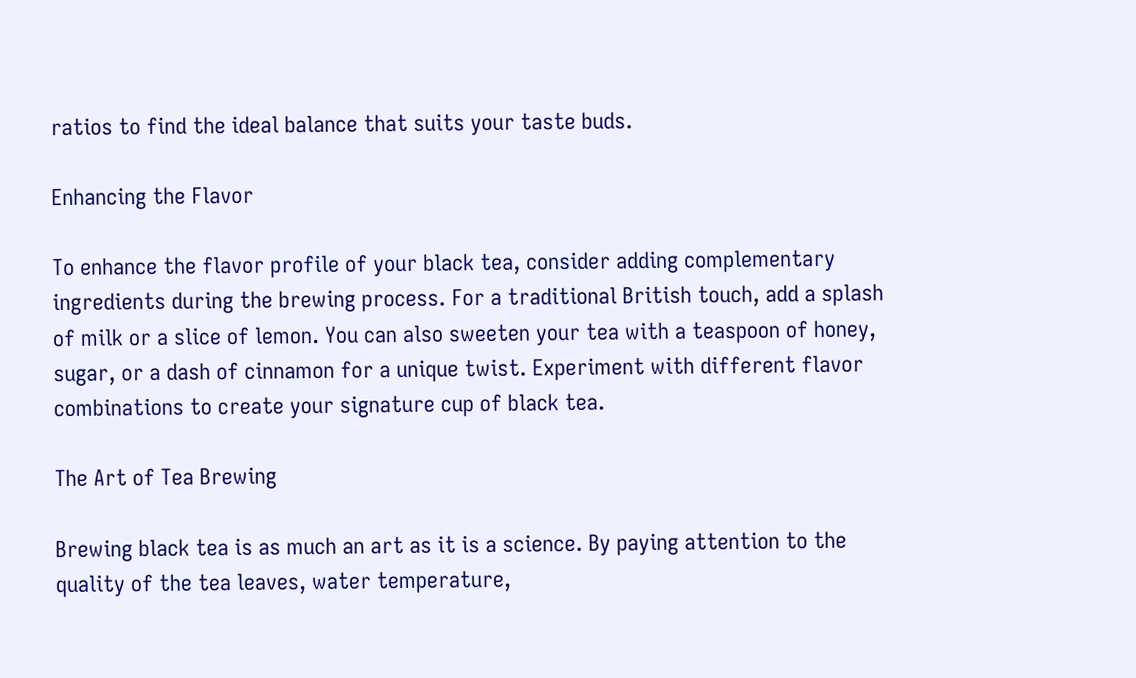ratios to find the ideal balance that suits your taste buds.

Enhancing the Flavor

To enhance the flavor profile of your black tea, consider adding complementary ingredients during the brewing process. For a traditional British touch, add a splash of milk or a slice of lemon. You can also sweeten your tea with a teaspoon of honey, sugar, or a dash of cinnamon for a unique twist. Experiment with different flavor combinations to create your signature cup of black tea.

The Art of Tea Brewing

Brewing black tea is as much an art as it is a science. By paying attention to the quality of the tea leaves, water temperature,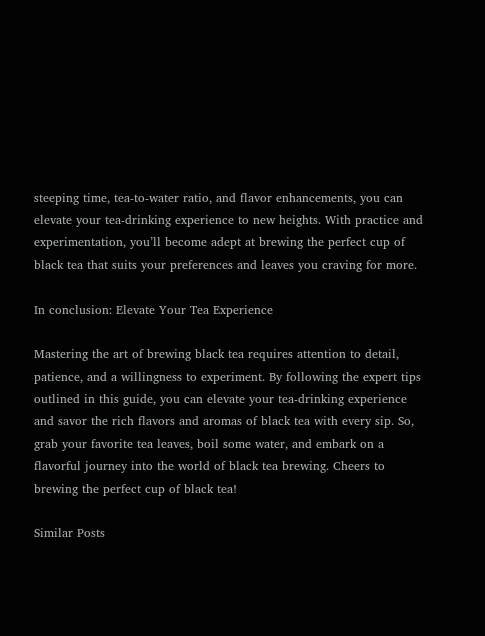steeping time, tea-to-water ratio, and flavor enhancements, you can elevate your tea-drinking experience to new heights. With practice and experimentation, you’ll become adept at brewing the perfect cup of black tea that suits your preferences and leaves you craving for more.

In conclusion: Elevate Your Tea Experience

Mastering the art of brewing black tea requires attention to detail, patience, and a willingness to experiment. By following the expert tips outlined in this guide, you can elevate your tea-drinking experience and savor the rich flavors and aromas of black tea with every sip. So, grab your favorite tea leaves, boil some water, and embark on a flavorful journey into the world of black tea brewing. Cheers to brewing the perfect cup of black tea!

Similar Posts